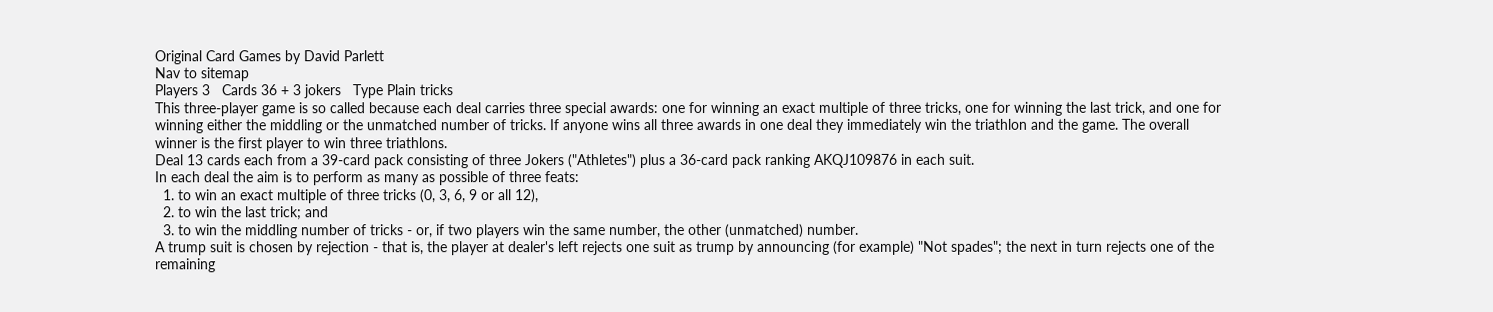Original Card Games by David Parlett
Nav to sitemap
Players 3   Cards 36 + 3 jokers   Type Plain tricks
This three-player game is so called because each deal carries three special awards: one for winning an exact multiple of three tricks, one for winning the last trick, and one for winning either the middling or the unmatched number of tricks. If anyone wins all three awards in one deal they immediately win the triathlon and the game. The overall winner is the first player to win three triathlons.
Deal 13 cards each from a 39-card pack consisting of three Jokers ("Athletes") plus a 36-card pack ranking AKQJ109876 in each suit.
In each deal the aim is to perform as many as possible of three feats:
  1. to win an exact multiple of three tricks (0, 3, 6, 9 or all 12),
  2. to win the last trick; and
  3. to win the middling number of tricks - or, if two players win the same number, the other (unmatched) number.
A trump suit is chosen by rejection - that is, the player at dealer's left rejects one suit as trump by announcing (for example) "Not spades"; the next in turn rejects one of the remaining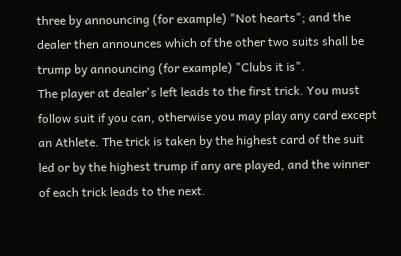three by announcing (for example) "Not hearts"; and the dealer then announces which of the other two suits shall be trump by announcing (for example) "Clubs it is".
The player at dealer's left leads to the first trick. You must follow suit if you can, otherwise you may play any card except an Athlete. The trick is taken by the highest card of the suit led or by the highest trump if any are played, and the winner of each trick leads to the next.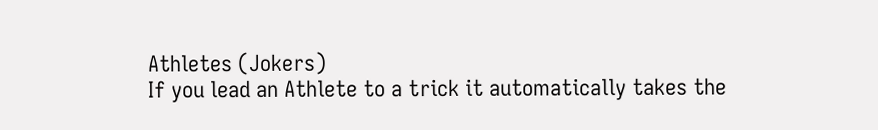Athletes (Jokers)
If you lead an Athlete to a trick it automatically takes the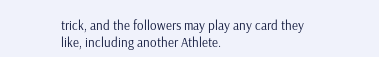trick, and the followers may play any card they like, including another Athlete.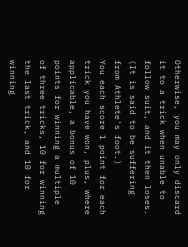Otherwise, you may only discard it to a trick when unable to follow suit, and it then loses. (It is said to be suffering from Athlete's foot.)
You each score 1 point for each trick you have won, plus, where applicable, a bonus of 10 points for winning a multiple of three tricks, 10 for winning the last trick, and 10 for winning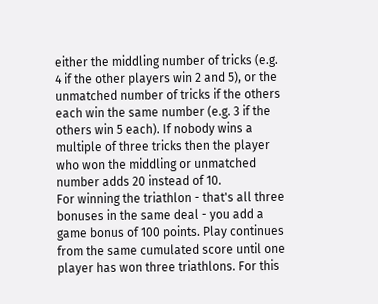either the middling number of tricks (e.g. 4 if the other players win 2 and 5), or the unmatched number of tricks if the others each win the same number (e.g. 3 if the others win 5 each). If nobody wins a multiple of three tricks then the player who won the middling or unmatched number adds 20 instead of 10.
For winning the triathlon - that's all three bonuses in the same deal - you add a game bonus of 100 points. Play continues from the same cumulated score until one player has won three triathlons. For this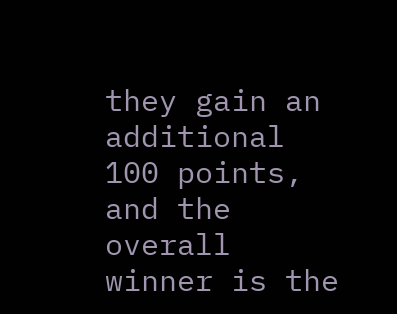they gain an additional 100 points, and the overall winner is the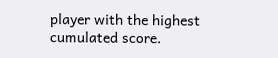player with the highest cumulated score.